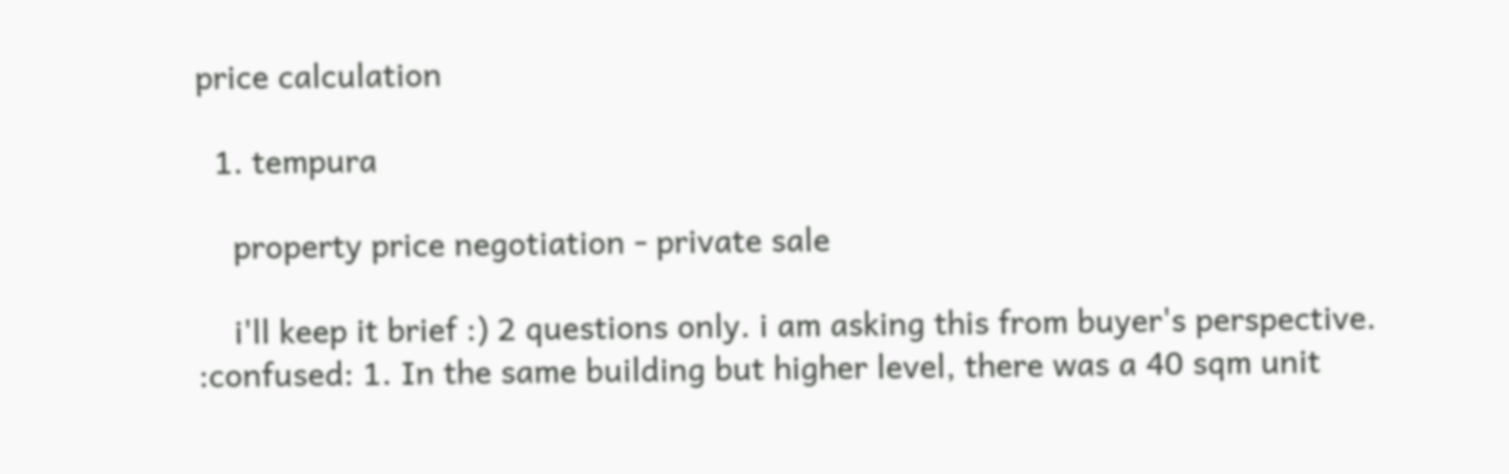price calculation

  1. tempura

    property price negotiation - private sale

    i'll keep it brief :) 2 questions only. i am asking this from buyer's perspective. :confused: 1. In the same building but higher level, there was a 40 sqm unit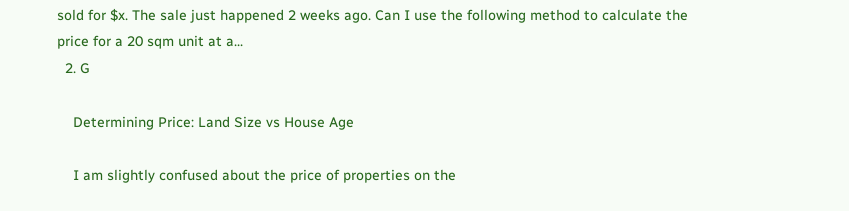sold for $x. The sale just happened 2 weeks ago. Can I use the following method to calculate the price for a 20 sqm unit at a...
  2. G

    Determining Price: Land Size vs House Age

    I am slightly confused about the price of properties on the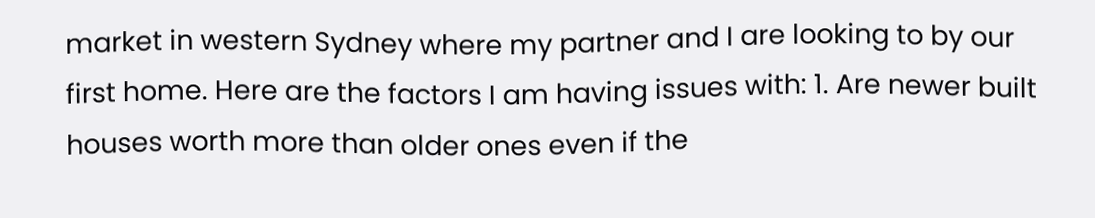market in western Sydney where my partner and I are looking to by our first home. Here are the factors I am having issues with: 1. Are newer built houses worth more than older ones even if the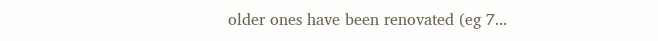older ones have been renovated (eg 7...